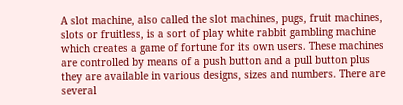A slot machine, also called the slot machines, pugs, fruit machines, slots or fruitless, is a sort of play white rabbit gambling machine which creates a game of fortune for its own users. These machines are controlled by means of a push button and a pull button plus they are available in various designs, sizes and numbers. There are several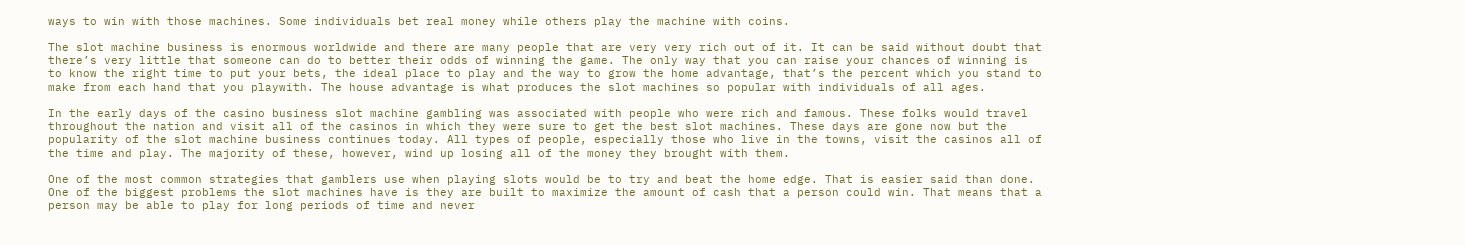ways to win with those machines. Some individuals bet real money while others play the machine with coins.

The slot machine business is enormous worldwide and there are many people that are very very rich out of it. It can be said without doubt that there’s very little that someone can do to better their odds of winning the game. The only way that you can raise your chances of winning is to know the right time to put your bets, the ideal place to play and the way to grow the home advantage, that’s the percent which you stand to make from each hand that you playwith. The house advantage is what produces the slot machines so popular with individuals of all ages.

In the early days of the casino business slot machine gambling was associated with people who were rich and famous. These folks would travel throughout the nation and visit all of the casinos in which they were sure to get the best slot machines. These days are gone now but the popularity of the slot machine business continues today. All types of people, especially those who live in the towns, visit the casinos all of the time and play. The majority of these, however, wind up losing all of the money they brought with them.

One of the most common strategies that gamblers use when playing slots would be to try and beat the home edge. That is easier said than done. One of the biggest problems the slot machines have is they are built to maximize the amount of cash that a person could win. That means that a person may be able to play for long periods of time and never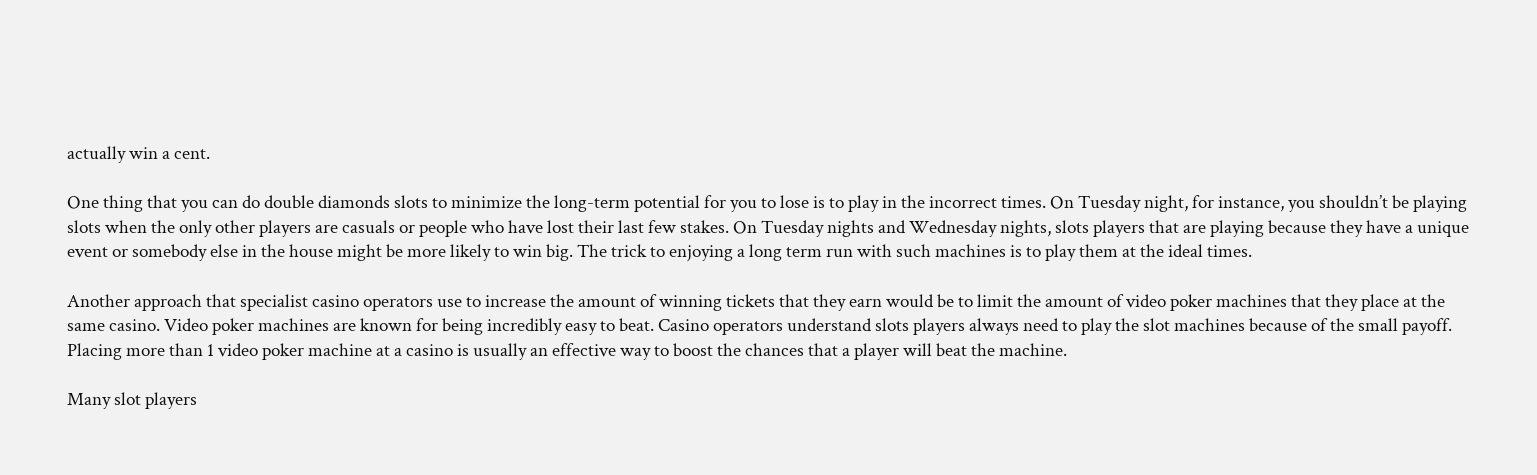actually win a cent.

One thing that you can do double diamonds slots to minimize the long-term potential for you to lose is to play in the incorrect times. On Tuesday night, for instance, you shouldn’t be playing slots when the only other players are casuals or people who have lost their last few stakes. On Tuesday nights and Wednesday nights, slots players that are playing because they have a unique event or somebody else in the house might be more likely to win big. The trick to enjoying a long term run with such machines is to play them at the ideal times.

Another approach that specialist casino operators use to increase the amount of winning tickets that they earn would be to limit the amount of video poker machines that they place at the same casino. Video poker machines are known for being incredibly easy to beat. Casino operators understand slots players always need to play the slot machines because of the small payoff. Placing more than 1 video poker machine at a casino is usually an effective way to boost the chances that a player will beat the machine.

Many slot players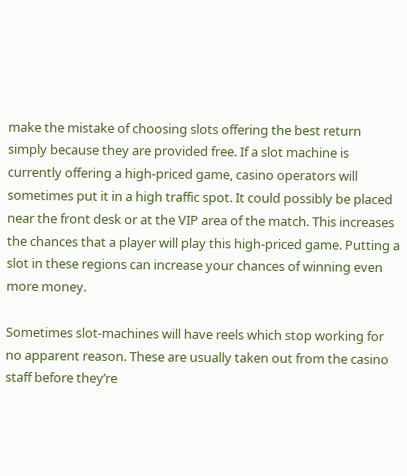make the mistake of choosing slots offering the best return simply because they are provided free. If a slot machine is currently offering a high-priced game, casino operators will sometimes put it in a high traffic spot. It could possibly be placed near the front desk or at the VIP area of the match. This increases the chances that a player will play this high-priced game. Putting a slot in these regions can increase your chances of winning even more money.

Sometimes slot-machines will have reels which stop working for no apparent reason. These are usually taken out from the casino staff before they’re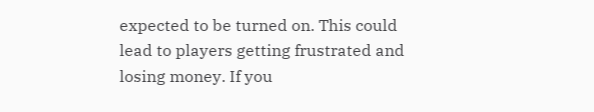expected to be turned on. This could lead to players getting frustrated and losing money. If you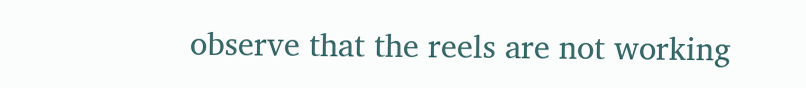observe that the reels are not working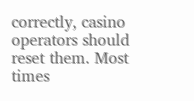correctly, casino operators should reset them. Most times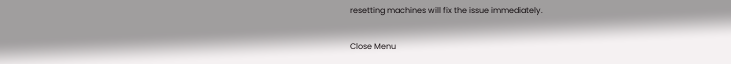resetting machines will fix the issue immediately.

Close Menu